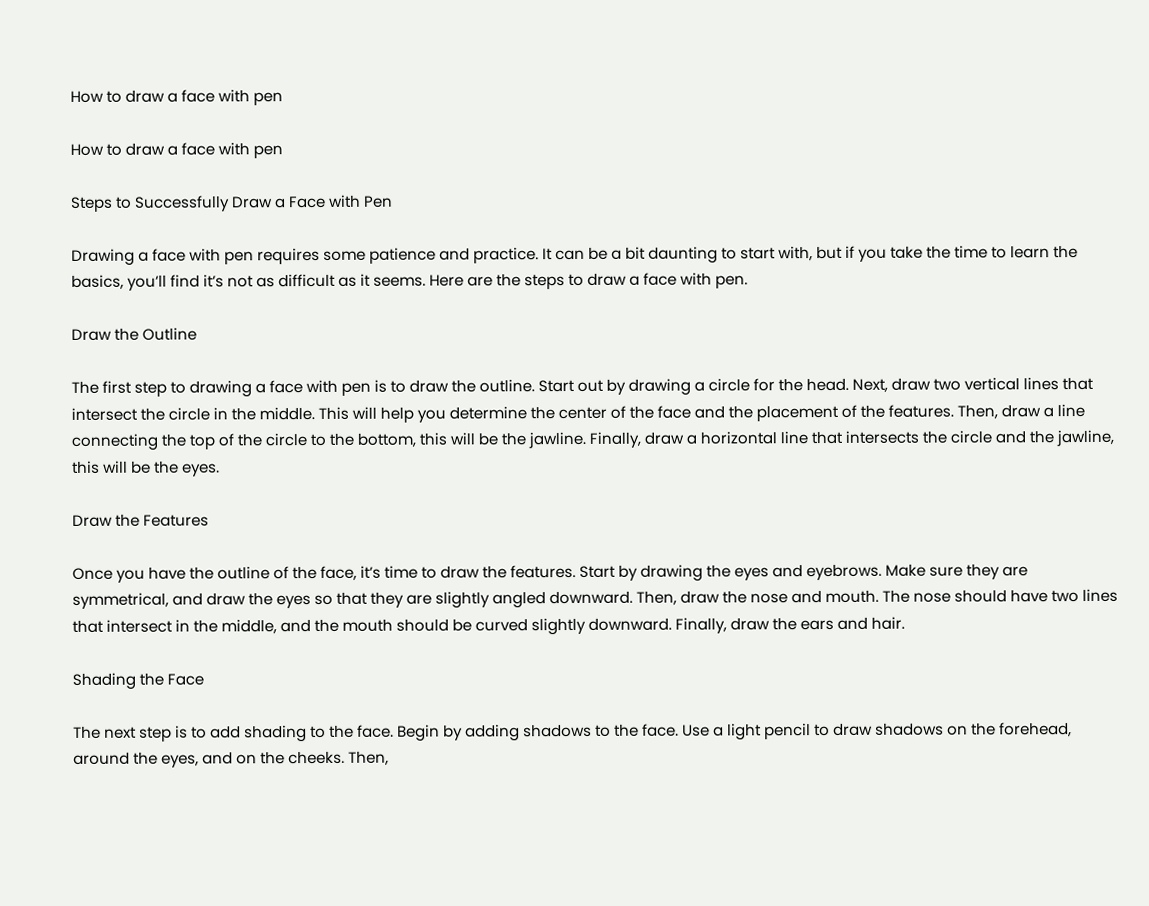How to draw a face with pen

How to draw a face with pen

Steps to Successfully Draw a Face with Pen

Drawing a face with pen requires some patience and practice. It can be a bit daunting to start with, but if you take the time to learn the basics, you’ll find it’s not as difficult as it seems. Here are the steps to draw a face with pen.

Draw the Outline

The first step to drawing a face with pen is to draw the outline. Start out by drawing a circle for the head. Next, draw two vertical lines that intersect the circle in the middle. This will help you determine the center of the face and the placement of the features. Then, draw a line connecting the top of the circle to the bottom, this will be the jawline. Finally, draw a horizontal line that intersects the circle and the jawline, this will be the eyes.

Draw the Features

Once you have the outline of the face, it’s time to draw the features. Start by drawing the eyes and eyebrows. Make sure they are symmetrical, and draw the eyes so that they are slightly angled downward. Then, draw the nose and mouth. The nose should have two lines that intersect in the middle, and the mouth should be curved slightly downward. Finally, draw the ears and hair.

Shading the Face

The next step is to add shading to the face. Begin by adding shadows to the face. Use a light pencil to draw shadows on the forehead, around the eyes, and on the cheeks. Then,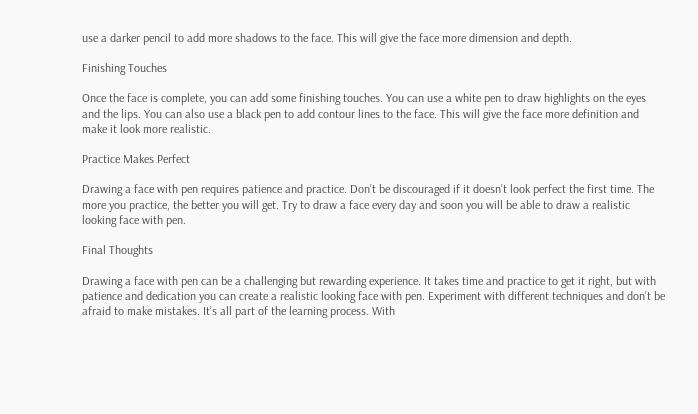use a darker pencil to add more shadows to the face. This will give the face more dimension and depth.

Finishing Touches

Once the face is complete, you can add some finishing touches. You can use a white pen to draw highlights on the eyes and the lips. You can also use a black pen to add contour lines to the face. This will give the face more definition and make it look more realistic.

Practice Makes Perfect

Drawing a face with pen requires patience and practice. Don’t be discouraged if it doesn’t look perfect the first time. The more you practice, the better you will get. Try to draw a face every day and soon you will be able to draw a realistic looking face with pen.

Final Thoughts

Drawing a face with pen can be a challenging but rewarding experience. It takes time and practice to get it right, but with patience and dedication you can create a realistic looking face with pen. Experiment with different techniques and don’t be afraid to make mistakes. It’s all part of the learning process. With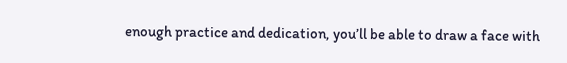enough practice and dedication, you’ll be able to draw a face with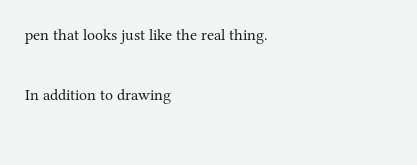pen that looks just like the real thing.

In addition to drawing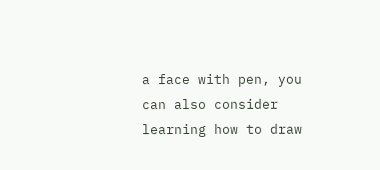a face with pen, you can also consider learning how to draw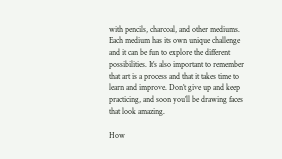with pencils, charcoal, and other mediums. Each medium has its own unique challenge and it can be fun to explore the different possibilities. It’s also important to remember that art is a process and that it takes time to learn and improve. Don’t give up and keep practicing, and soon you’ll be drawing faces that look amazing.

How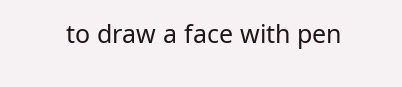to draw a face with pen